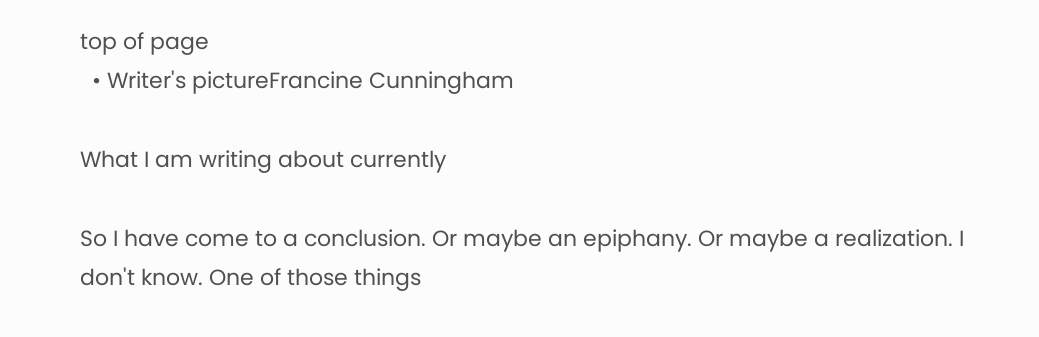top of page
  • Writer's pictureFrancine Cunningham

What I am writing about currently

So I have come to a conclusion. Or maybe an epiphany. Or maybe a realization. I don't know. One of those things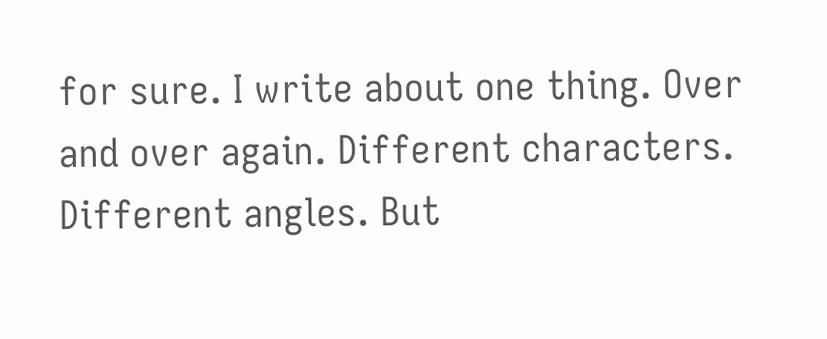for sure. I write about one thing. Over and over again. Different characters. Different angles. But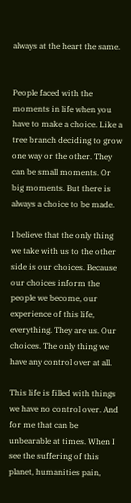always at the heart the same.


People faced with the moments in life when you have to make a choice. Like a tree branch deciding to grow one way or the other. They can be small moments. Or big moments. But there is always a choice to be made.

I believe that the only thing we take with us to the other side is our choices. Because our choices inform the people we become, our experience of this life, everything. They are us. Our choices. The only thing we have any control over at all.

This life is filled with things we have no control over. And for me that can be unbearable at times. When I see the suffering of this planet, humanities pain,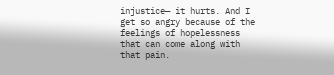injustice— it hurts. And I get so angry because of the feelings of hopelessness that can come along with that pain.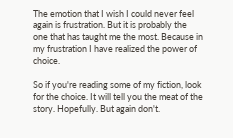The emotion that I wish I could never feel again is frustration. But it is probably the one that has taught me the most. Because in my frustration I have realized the power of choice.

So if you're reading some of my fiction, look for the choice. It will tell you the meat of the story. Hopefully. But again don't.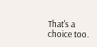That's a choice too.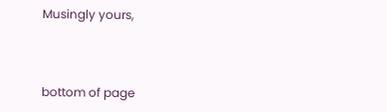Musingly yours,



bottom of page